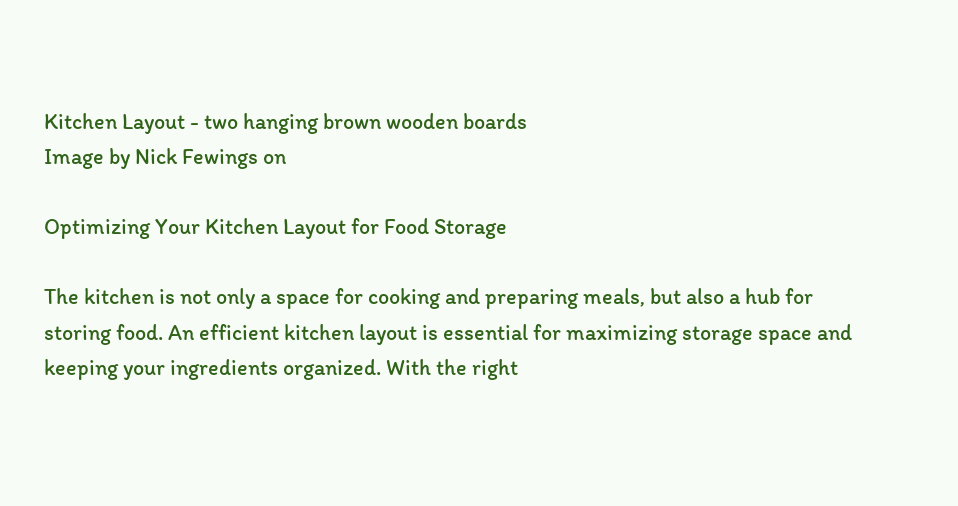Kitchen Layout - two hanging brown wooden boards
Image by Nick Fewings on

Optimizing Your Kitchen Layout for Food Storage

The kitchen is not only a space for cooking and preparing meals, but also a hub for storing food. An efficient kitchen layout is essential for maximizing storage space and keeping your ingredients organized. With the right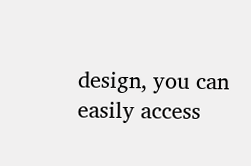design, you can easily access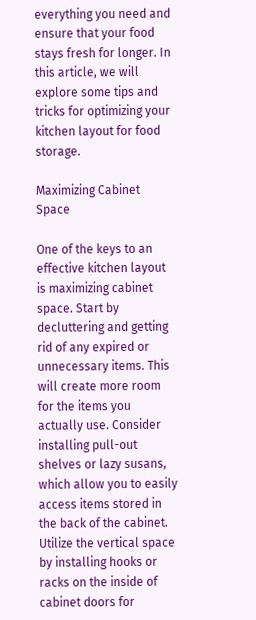everything you need and ensure that your food stays fresh for longer. In this article, we will explore some tips and tricks for optimizing your kitchen layout for food storage.

Maximizing Cabinet Space

One of the keys to an effective kitchen layout is maximizing cabinet space. Start by decluttering and getting rid of any expired or unnecessary items. This will create more room for the items you actually use. Consider installing pull-out shelves or lazy susans, which allow you to easily access items stored in the back of the cabinet. Utilize the vertical space by installing hooks or racks on the inside of cabinet doors for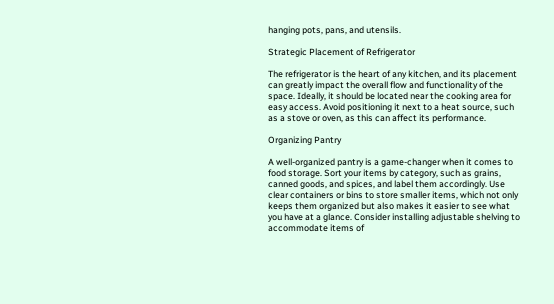hanging pots, pans, and utensils.

Strategic Placement of Refrigerator

The refrigerator is the heart of any kitchen, and its placement can greatly impact the overall flow and functionality of the space. Ideally, it should be located near the cooking area for easy access. Avoid positioning it next to a heat source, such as a stove or oven, as this can affect its performance.

Organizing Pantry

A well-organized pantry is a game-changer when it comes to food storage. Sort your items by category, such as grains, canned goods, and spices, and label them accordingly. Use clear containers or bins to store smaller items, which not only keeps them organized but also makes it easier to see what you have at a glance. Consider installing adjustable shelving to accommodate items of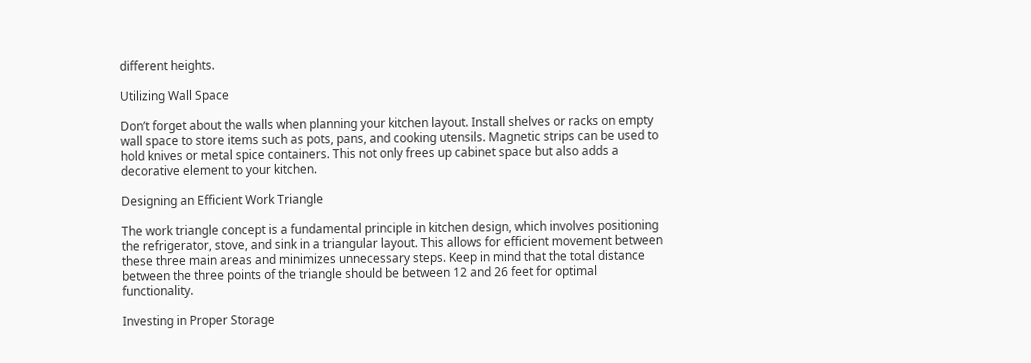different heights.

Utilizing Wall Space

Don’t forget about the walls when planning your kitchen layout. Install shelves or racks on empty wall space to store items such as pots, pans, and cooking utensils. Magnetic strips can be used to hold knives or metal spice containers. This not only frees up cabinet space but also adds a decorative element to your kitchen.

Designing an Efficient Work Triangle

The work triangle concept is a fundamental principle in kitchen design, which involves positioning the refrigerator, stove, and sink in a triangular layout. This allows for efficient movement between these three main areas and minimizes unnecessary steps. Keep in mind that the total distance between the three points of the triangle should be between 12 and 26 feet for optimal functionality.

Investing in Proper Storage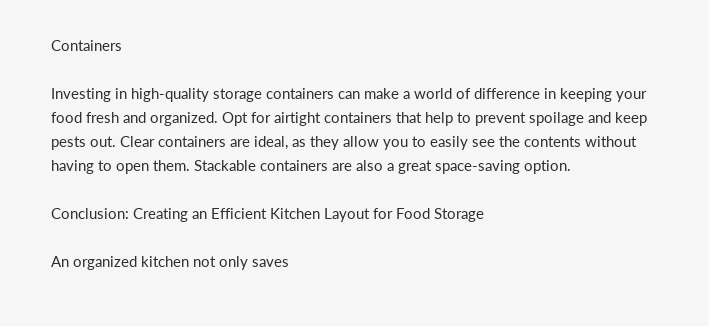Containers

Investing in high-quality storage containers can make a world of difference in keeping your food fresh and organized. Opt for airtight containers that help to prevent spoilage and keep pests out. Clear containers are ideal, as they allow you to easily see the contents without having to open them. Stackable containers are also a great space-saving option.

Conclusion: Creating an Efficient Kitchen Layout for Food Storage

An organized kitchen not only saves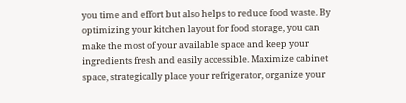you time and effort but also helps to reduce food waste. By optimizing your kitchen layout for food storage, you can make the most of your available space and keep your ingredients fresh and easily accessible. Maximize cabinet space, strategically place your refrigerator, organize your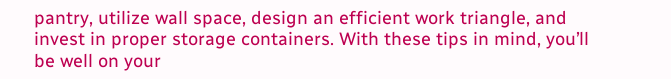pantry, utilize wall space, design an efficient work triangle, and invest in proper storage containers. With these tips in mind, you’ll be well on your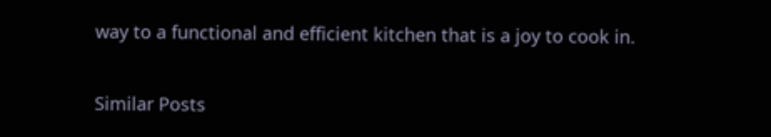way to a functional and efficient kitchen that is a joy to cook in.

Similar Posts